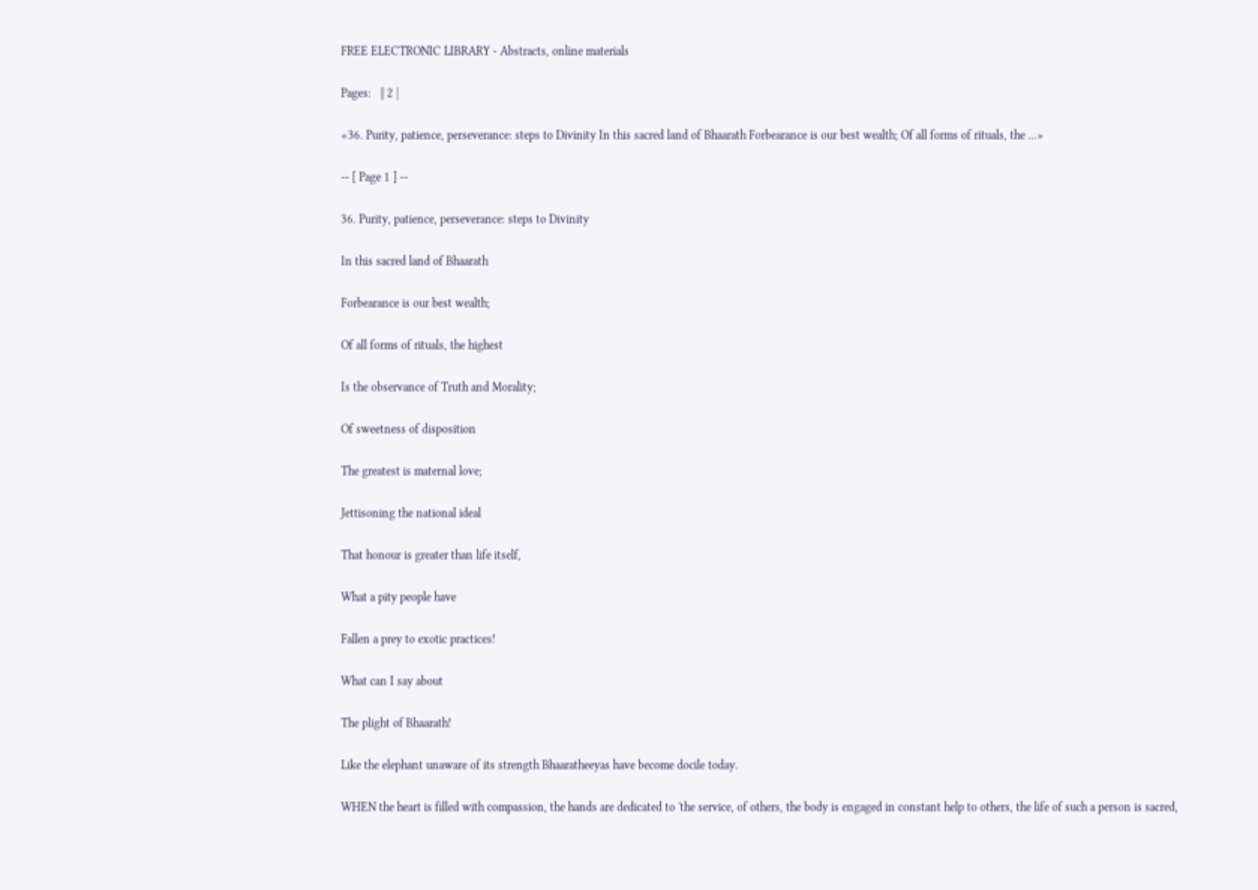FREE ELECTRONIC LIBRARY - Abstracts, online materials

Pages:   || 2 |

«36. Purity, patience, perseverance: steps to Divinity In this sacred land of Bhaarath Forbearance is our best wealth; Of all forms of rituals, the ...»

-- [ Page 1 ] --

36. Purity, patience, perseverance: steps to Divinity

In this sacred land of Bhaarath

Forbearance is our best wealth;

Of all forms of rituals, the highest

Is the observance of Truth and Morality;

Of sweetness of disposition

The greatest is maternal love;

Jettisoning the national ideal

That honour is greater than life itself,

What a pity people have

Fallen a prey to exotic practices!

What can I say about

The plight of Bhaarath!

Like the elephant unaware of its strength Bhaaratheeyas have become docile today.

WHEN the heart is filled with compassion, the hands are dedicated to 'the service, of others, the body is engaged in constant help to others, the life of such a person is sacred,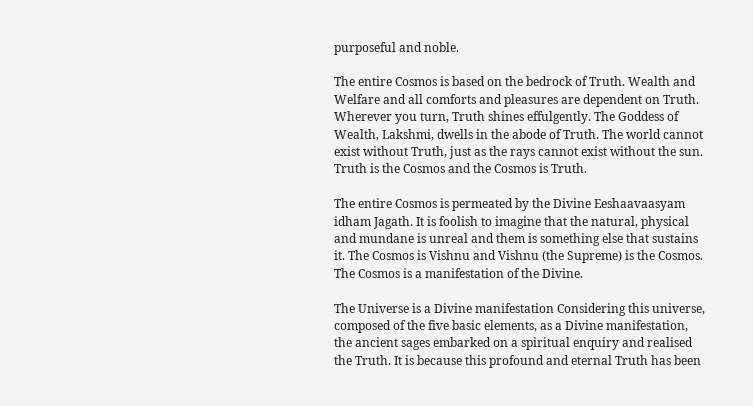purposeful and noble.

The entire Cosmos is based on the bedrock of Truth. Wealth and Welfare and all comforts and pleasures are dependent on Truth. Wherever you turn, Truth shines effulgently. The Goddess of Wealth, Lakshmi, dwells in the abode of Truth. The world cannot exist without Truth, just as the rays cannot exist without the sun. Truth is the Cosmos and the Cosmos is Truth.

The entire Cosmos is permeated by the Divine Eeshaavaasyam idham Jagath. It is foolish to imagine that the natural, physical and mundane is unreal and them is something else that sustains it. The Cosmos is Vishnu and Vishnu (the Supreme) is the Cosmos. The Cosmos is a manifestation of the Divine.

The Universe is a Divine manifestation Considering this universe, composed of the five basic elements, as a Divine manifestation, the ancient sages embarked on a spiritual enquiry and realised the Truth. It is because this profound and eternal Truth has been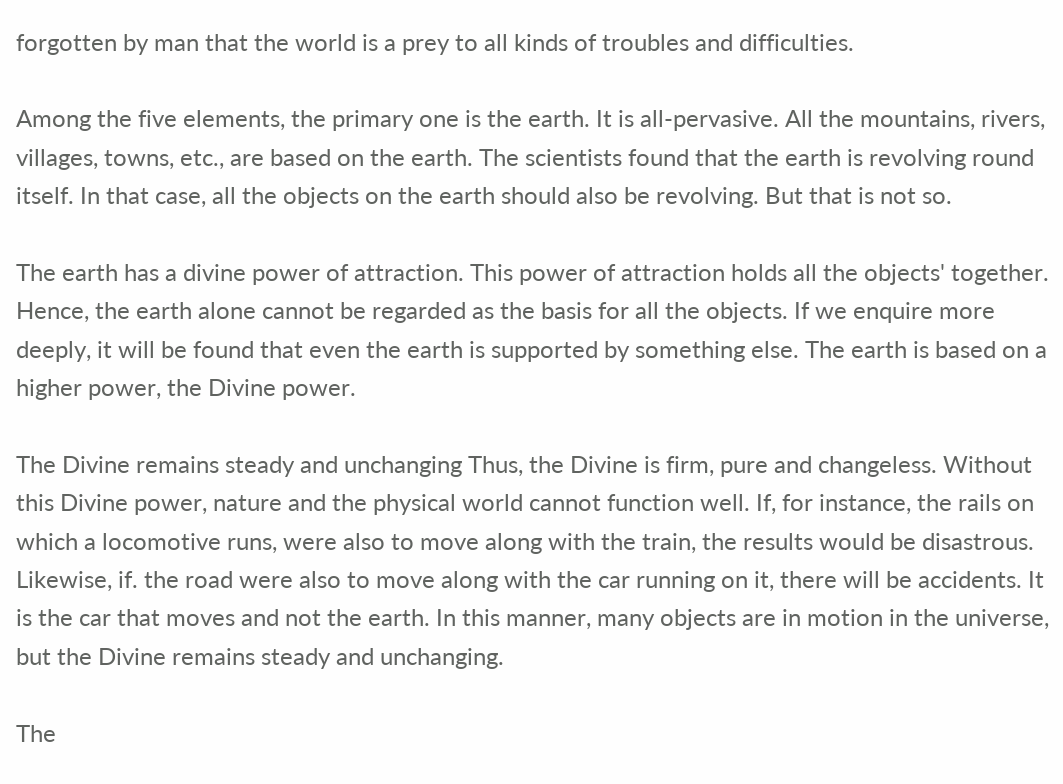forgotten by man that the world is a prey to all kinds of troubles and difficulties.

Among the five elements, the primary one is the earth. It is all-pervasive. All the mountains, rivers, villages, towns, etc., are based on the earth. The scientists found that the earth is revolving round itself. In that case, all the objects on the earth should also be revolving. But that is not so.

The earth has a divine power of attraction. This power of attraction holds all the objects' together. Hence, the earth alone cannot be regarded as the basis for all the objects. If we enquire more deeply, it will be found that even the earth is supported by something else. The earth is based on a higher power, the Divine power.

The Divine remains steady and unchanging Thus, the Divine is firm, pure and changeless. Without this Divine power, nature and the physical world cannot function well. If, for instance, the rails on which a locomotive runs, were also to move along with the train, the results would be disastrous. Likewise, if. the road were also to move along with the car running on it, there will be accidents. It is the car that moves and not the earth. In this manner, many objects are in motion in the universe, but the Divine remains steady and unchanging.

The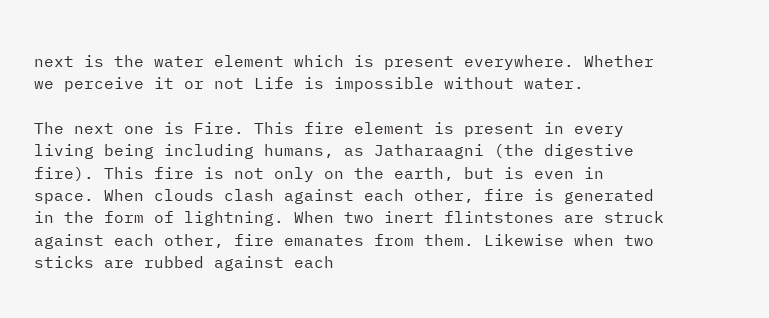next is the water element which is present everywhere. Whether we perceive it or not Life is impossible without water.

The next one is Fire. This fire element is present in every living being including humans, as Jatharaagni (the digestive fire). This fire is not only on the earth, but is even in space. When clouds clash against each other, fire is generated in the form of lightning. When two inert flintstones are struck against each other, fire emanates from them. Likewise when two sticks are rubbed against each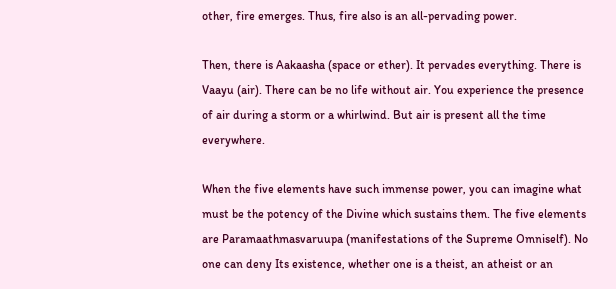other, fire emerges. Thus, fire also is an all-pervading power.

Then, there is Aakaasha (space or ether). It pervades everything. There is Vaayu (air). There can be no life without air. You experience the presence of air during a storm or a whirlwind. But air is present all the time everywhere.

When the five elements have such immense power, you can imagine what must be the potency of the Divine which sustains them. The five elements are Paramaathmasvaruupa (manifestations of the Supreme Omniself). No one can deny Its existence, whether one is a theist, an atheist or an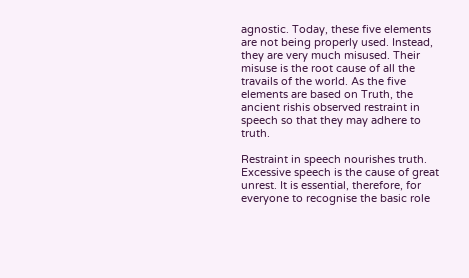agnostic. Today, these five elements are not being properly used. Instead, they are very much misused. Their misuse is the root cause of all the travails of the world. As the five elements are based on Truth, the ancient rishis observed restraint in speech so that they may adhere to truth.

Restraint in speech nourishes truth. Excessive speech is the cause of great unrest. It is essential, therefore, for everyone to recognise the basic role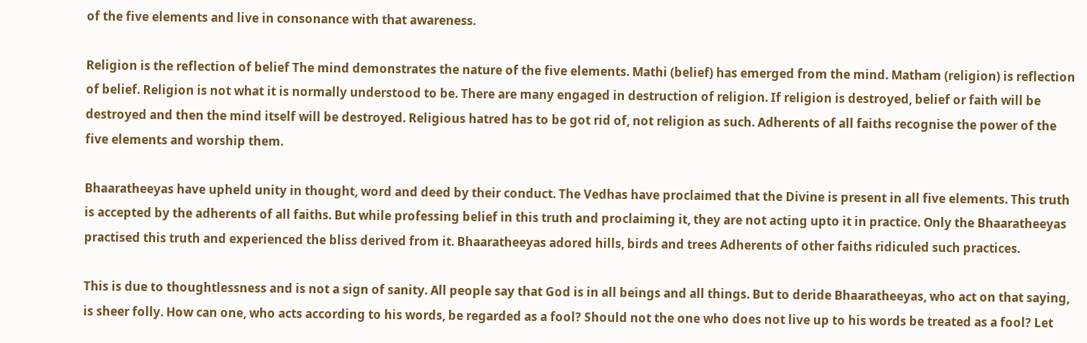of the five elements and live in consonance with that awareness.

Religion is the reflection of belief The mind demonstrates the nature of the five elements. Mathi (belief) has emerged from the mind. Matham (religion) is reflection of belief. Religion is not what it is normally understood to be. There are many engaged in destruction of religion. If religion is destroyed, belief or faith will be destroyed and then the mind itself will be destroyed. Religious hatred has to be got rid of, not religion as such. Adherents of all faiths recognise the power of the five elements and worship them.

Bhaaratheeyas have upheld unity in thought, word and deed by their conduct. The Vedhas have proclaimed that the Divine is present in all five elements. This truth is accepted by the adherents of all faiths. But while professing belief in this truth and proclaiming it, they are not acting upto it in practice. Only the Bhaaratheeyas practised this truth and experienced the bliss derived from it. Bhaaratheeyas adored hills, birds and trees Adherents of other faiths ridiculed such practices.

This is due to thoughtlessness and is not a sign of sanity. All people say that God is in all beings and all things. But to deride Bhaaratheeyas, who act on that saying, is sheer folly. How can one, who acts according to his words, be regarded as a fool? Should not the one who does not live up to his words be treated as a fool? Let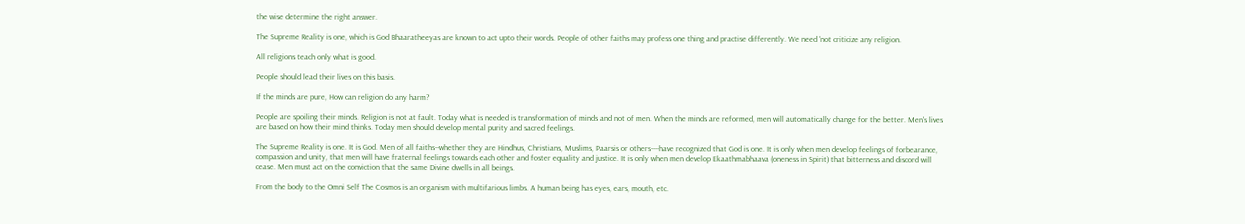the wise determine the right answer.

The Supreme Reality is one, which is God Bhaaratheeyas are known to act upto their words. People of other faiths may profess one thing and practise differently. We need 'not criticize any religion.

All religions teach only what is good.

People should lead their lives on this basis.

If the minds are pure, How can religion do any harm?

People are spoiling their minds. Religion is not at fault. Today what is needed is transformation of minds and not of men. When the minds are reformed, men will automatically change for the better. Men's lives are based on how their mind thinks. Today men should develop mental purity and sacred feelings.

The Supreme Reality is one. It is God. Men of all faiths--whether they are Hindhus, Christians, Muslims, Paarsis or others----have recognized that God is one. It is only when men develop feelings of forbearance, compassion and unity, that men will have fraternal feelings towards each other and foster equality and justice. It is only when men develop Ekaathmabhaava (oneness in Spirit) that bitterness and discord will cease. Men must act on the conviction that the same Divine dwells in all beings.

From the body to the Omni Self The Cosmos is an organism with multifarious limbs. A human being has eyes, ears, mouth, etc.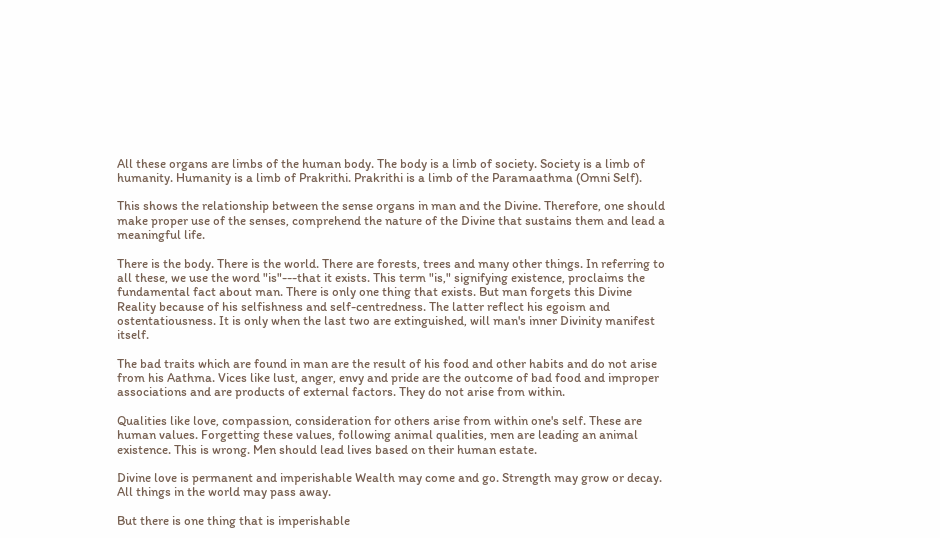All these organs are limbs of the human body. The body is a limb of society. Society is a limb of humanity. Humanity is a limb of Prakrithi. Prakrithi is a limb of the Paramaathma (Omni Self).

This shows the relationship between the sense organs in man and the Divine. Therefore, one should make proper use of the senses, comprehend the nature of the Divine that sustains them and lead a meaningful life.

There is the body. There is the world. There are forests, trees and many other things. In referring to all these, we use the word "is"---that it exists. This term "is," signifying existence, proclaims the fundamental fact about man. There is only one thing that exists. But man forgets this Divine Reality because of his selfishness and self-centredness. The latter reflect his egoism and ostentatiousness. It is only when the last two are extinguished, will man's inner Divinity manifest itself.

The bad traits which are found in man are the result of his food and other habits and do not arise from his Aathma. Vices like lust, anger, envy and pride are the outcome of bad food and improper associations and are products of external factors. They do not arise from within.

Qualities like love, compassion, consideration for others arise from within one's self. These are human values. Forgetting these values, following animal qualities, men are leading an animal existence. This is wrong. Men should lead lives based on their human estate.

Divine love is permanent and imperishable Wealth may come and go. Strength may grow or decay. All things in the world may pass away.

But there is one thing that is imperishable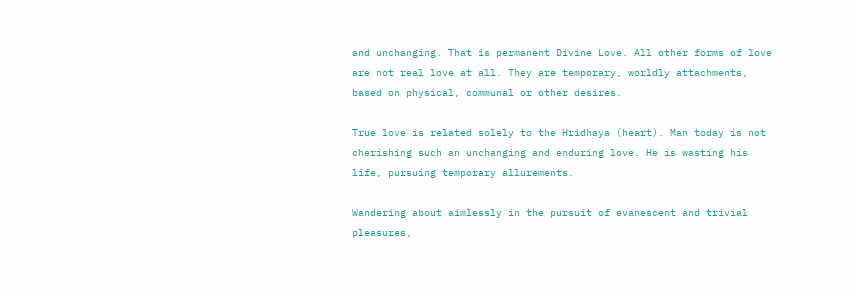and unchanging. That is permanent Divine Love. All other forms of love are not real love at all. They are temporary, worldly attachments, based on physical, communal or other desires.

True love is related solely to the Hridhaya (heart). Man today is not cherishing such an unchanging and enduring love. He is wasting his life, pursuing temporary allurements.

Wandering about aimlessly in the pursuit of evanescent and trivial pleasures,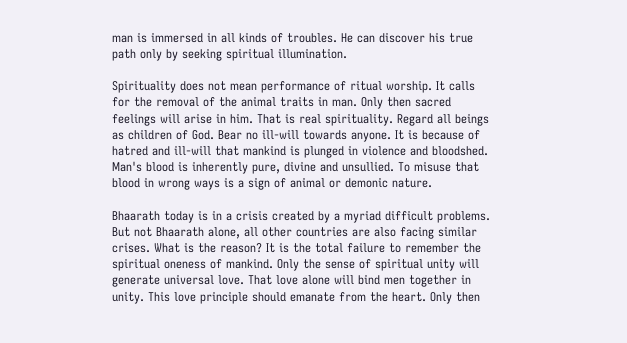man is immersed in all kinds of troubles. He can discover his true path only by seeking spiritual illumination.

Spirituality does not mean performance of ritual worship. It calls for the removal of the animal traits in man. Only then sacred feelings will arise in him. That is real spirituality. Regard all beings as children of God. Bear no ill-will towards anyone. It is because of hatred and ill-will that mankind is plunged in violence and bloodshed. Man's blood is inherently pure, divine and unsullied. To misuse that blood in wrong ways is a sign of animal or demonic nature.

Bhaarath today is in a crisis created by a myriad difficult problems. But not Bhaarath alone, all other countries are also facing similar crises. What is the reason? It is the total failure to remember the spiritual oneness of mankind. Only the sense of spiritual unity will generate universal love. That love alone will bind men together in unity. This love principle should emanate from the heart. Only then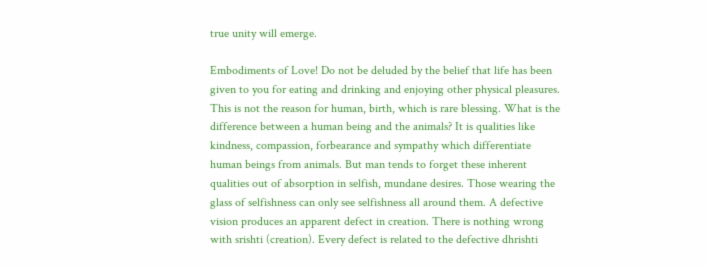true unity will emerge.

Embodiments of Love! Do not be deluded by the belief that life has been given to you for eating and drinking and enjoying other physical pleasures. This is not the reason for human, birth, which is rare blessing. What is the difference between a human being and the animals? It is qualities like kindness, compassion, forbearance and sympathy which differentiate human beings from animals. But man tends to forget these inherent qualities out of absorption in selfish, mundane desires. Those wearing the glass of selfishness can only see selfishness all around them. A defective vision produces an apparent defect in creation. There is nothing wrong with srishti (creation). Every defect is related to the defective dhrishti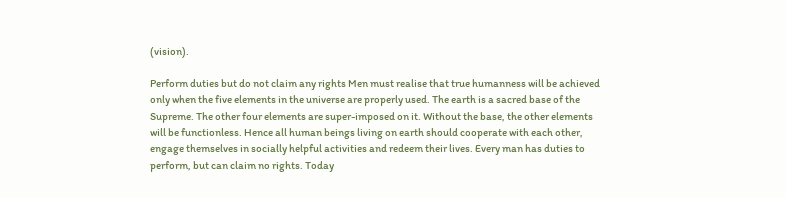(vision).

Perform duties but do not claim any rights Men must realise that true humanness will be achieved only when the five elements in the universe are properly used. The earth is a sacred base of the Supreme. The other four elements are super-imposed on it. Without the base, the other elements will be functionless. Hence all human beings living on earth should cooperate with each other, engage themselves in socially helpful activities and redeem their lives. Every man has duties to perform, but can claim no rights. Today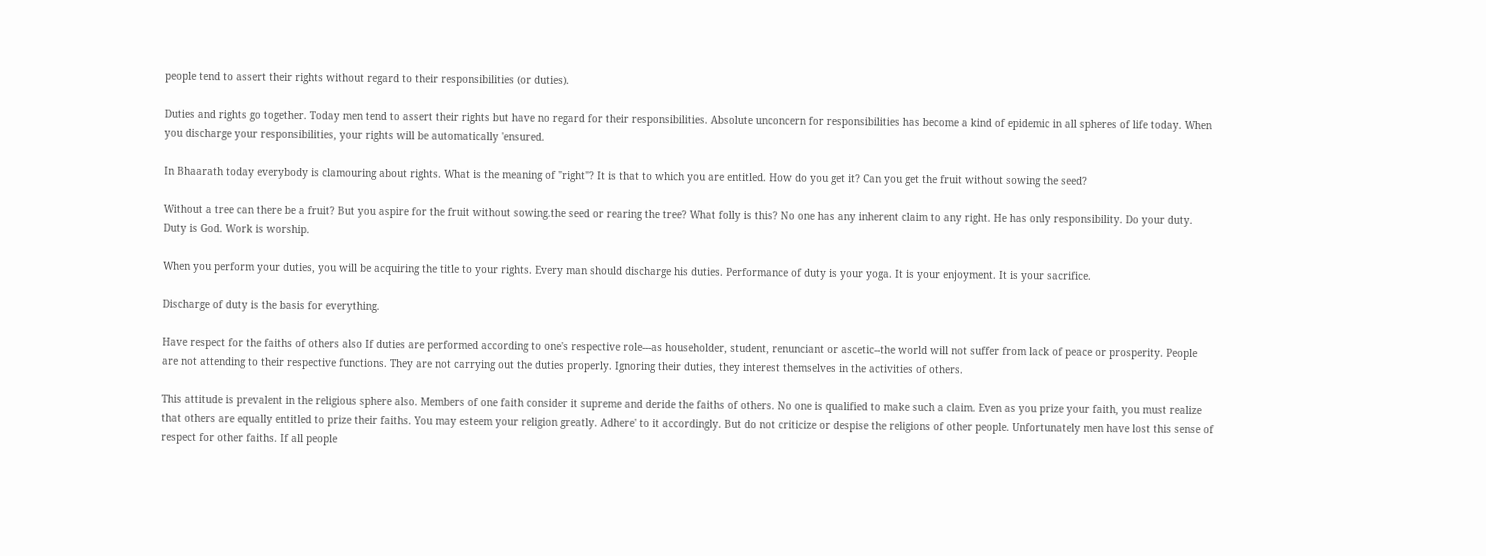people tend to assert their rights without regard to their responsibilities (or duties).

Duties and rights go together. Today men tend to assert their rights but have no regard for their responsibilities. Absolute unconcern for responsibilities has become a kind of epidemic in all spheres of life today. When you discharge your responsibilities, your rights will be automatically 'ensured.

In Bhaarath today everybody is clamouring about rights. What is the meaning of "right"? It is that to which you are entitled. How do you get it? Can you get the fruit without sowing the seed?

Without a tree can there be a fruit? But you aspire for the fruit without sowing.the seed or rearing the tree? What folly is this? No one has any inherent claim to any right. He has only responsibility. Do your duty. Duty is God. Work is worship.

When you perform your duties, you will be acquiring the title to your rights. Every man should discharge his duties. Performance of duty is your yoga. It is your enjoyment. It is your sacrifice.

Discharge of duty is the basis for everything.

Have respect for the faiths of others also If duties are performed according to one's respective role---as householder, student, renunciant or ascetic--the world will not suffer from lack of peace or prosperity. People are not attending to their respective functions. They are not carrying out the duties properly. Ignoring their duties, they interest themselves in the activities of others.

This attitude is prevalent in the religious sphere also. Members of one faith consider it supreme and deride the faiths of others. No one is qualified to make such a claim. Even as you prize your faith, you must realize that others are equally entitled to prize their faiths. You may esteem your religion greatly. Adhere' to it accordingly. But do not criticize or despise the religions of other people. Unfortunately men have lost this sense of respect for other faiths. If all people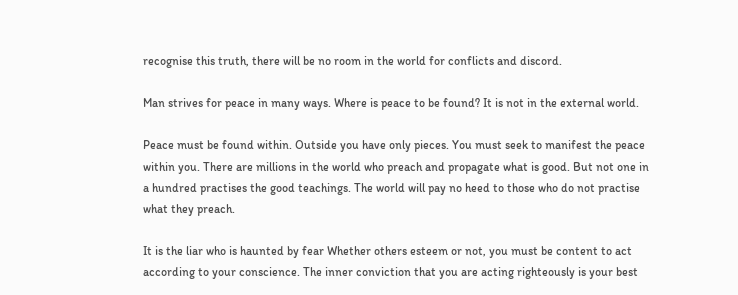recognise this truth, there will be no room in the world for conflicts and discord.

Man strives for peace in many ways. Where is peace to be found? It is not in the external world.

Peace must be found within. Outside you have only pieces. You must seek to manifest the peace within you. There are millions in the world who preach and propagate what is good. But not one in a hundred practises the good teachings. The world will pay no heed to those who do not practise what they preach.

It is the liar who is haunted by fear Whether others esteem or not, you must be content to act according to your conscience. The inner conviction that you are acting righteously is your best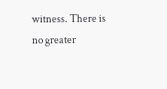witness. There is no greater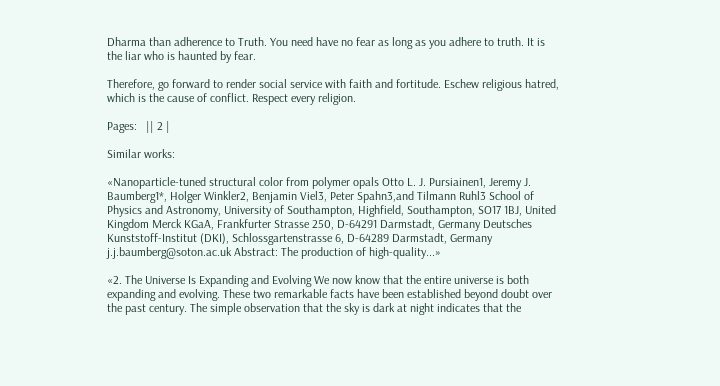Dharma than adherence to Truth. You need have no fear as long as you adhere to truth. It is the liar who is haunted by fear.

Therefore, go forward to render social service with faith and fortitude. Eschew religious hatred, which is the cause of conflict. Respect every religion.

Pages:   || 2 |

Similar works:

«Nanoparticle-tuned structural color from polymer opals Otto L. J. Pursiainen1, Jeremy J. Baumberg1*, Holger Winkler2, Benjamin Viel3, Peter Spahn3,and Tilmann Ruhl3 School of Physics and Astronomy, University of Southampton, Highfield, Southampton, SO17 1BJ, United Kingdom Merck KGaA, Frankfurter Strasse 250, D-64291 Darmstadt, Germany Deutsches Kunststoff-Institut (DKI), Schlossgartenstrasse 6, D-64289 Darmstadt, Germany j.j.baumberg@soton.ac.uk Abstract: The production of high-quality...»

«2. The Universe Is Expanding and Evolving We now know that the entire universe is both expanding and evolving. These two remarkable facts have been established beyond doubt over the past century. The simple observation that the sky is dark at night indicates that the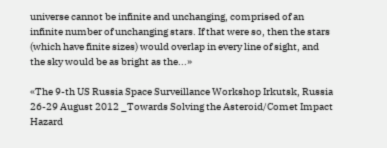universe cannot be infinite and unchanging, comprised of an infinite number of unchanging stars. If that were so, then the stars (which have finite sizes) would overlap in every line of sight, and the sky would be as bright as the...»

«The 9-th US Russia Space Surveillance Workshop Irkutsk, Russia 26-29 August 2012 _Towards Solving the Asteroid/Comet Impact Hazard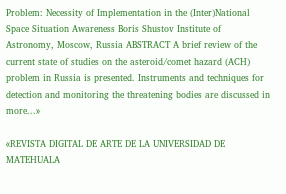Problem: Necessity of Implementation in the (Inter)National Space Situation Awareness Boris Shustov Institute of Astronomy, Moscow, Russia ABSTRACT A brief review of the current state of studies on the asteroid/comet hazard (ACH) problem in Russia is presented. Instruments and techniques for detection and monitoring the threatening bodies are discussed in more...»

«REVISTA DIGITAL DE ARTE DE LA UNIVERSIDAD DE MATEHUALA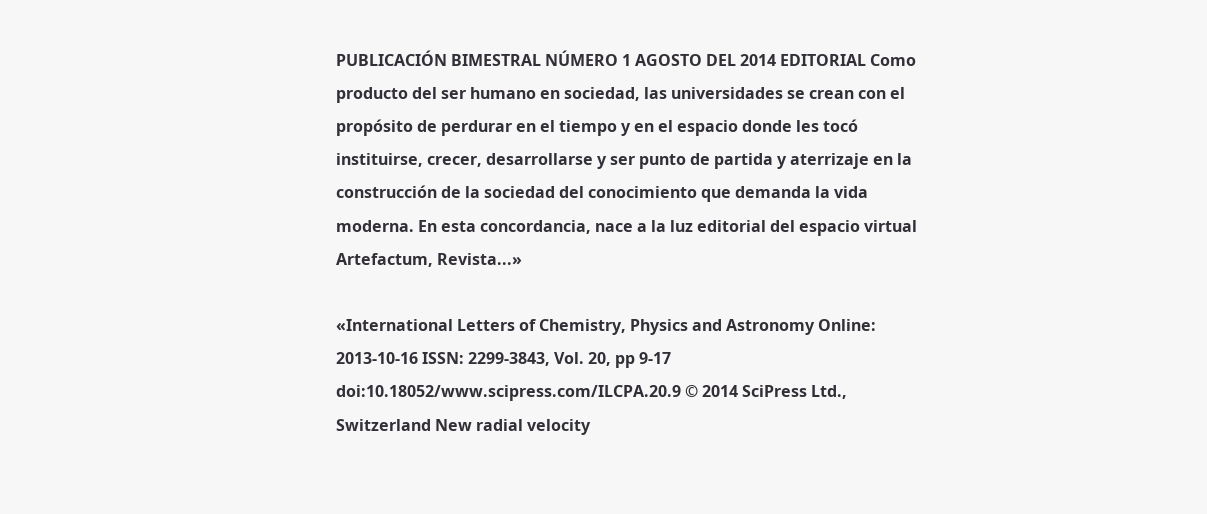PUBLICACIÓN BIMESTRAL NÚMERO 1 AGOSTO DEL 2014 EDITORIAL Como producto del ser humano en sociedad, las universidades se crean con el propósito de perdurar en el tiempo y en el espacio donde les tocó instituirse, crecer, desarrollarse y ser punto de partida y aterrizaje en la construcción de la sociedad del conocimiento que demanda la vida moderna. En esta concordancia, nace a la luz editorial del espacio virtual Artefactum, Revista...»

«International Letters of Chemistry, Physics and Astronomy Online: 2013-10-16 ISSN: 2299-3843, Vol. 20, pp 9-17 doi:10.18052/www.scipress.com/ILCPA.20.9 © 2014 SciPress Ltd., Switzerland New radial velocity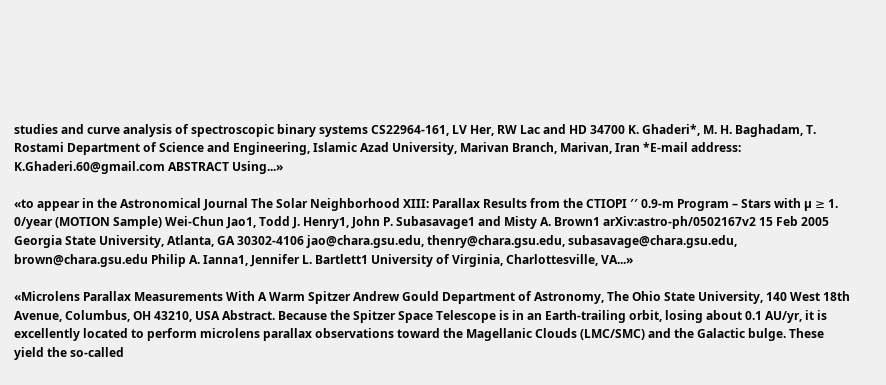studies and curve analysis of spectroscopic binary systems CS22964-161, LV Her, RW Lac and HD 34700 K. Ghaderi*, M. H. Baghadam, T. Rostami Department of Science and Engineering, Islamic Azad University, Marivan Branch, Marivan, Iran *E-mail address: K.Ghaderi.60@gmail.com ABSTRACT Using...»

«to appear in the Astronomical Journal The Solar Neighborhood XIII: Parallax Results from the CTIOPI ′′ 0.9-m Program – Stars with µ ≥ 1. 0/year (MOTION Sample) Wei-Chun Jao1, Todd J. Henry1, John P. Subasavage1 and Misty A. Brown1 arXiv:astro-ph/0502167v2 15 Feb 2005 Georgia State University, Atlanta, GA 30302-4106 jao@chara.gsu.edu, thenry@chara.gsu.edu, subasavage@chara.gsu.edu, brown@chara.gsu.edu Philip A. Ianna1, Jennifer L. Bartlett1 University of Virginia, Charlottesville, VA...»

«Microlens Parallax Measurements With A Warm Spitzer Andrew Gould Department of Astronomy, The Ohio State University, 140 West 18th Avenue, Columbus, OH 43210, USA Abstract. Because the Spitzer Space Telescope is in an Earth-trailing orbit, losing about 0.1 AU/yr, it is excellently located to perform microlens parallax observations toward the Magellanic Clouds (LMC/SMC) and the Galactic bulge. These yield the so-called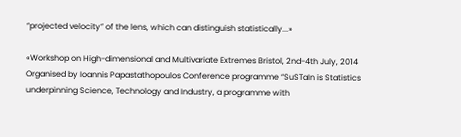“projected velocity” of the lens, which can distinguish statistically...»

«Workshop on High-dimensional and Multivariate Extremes Bristol, 2nd-4th July, 2014 Organised by Ioannis Papastathopoulos Conference programme “SuSTaIn is Statistics underpinning Science, Technology and Industry, a programme with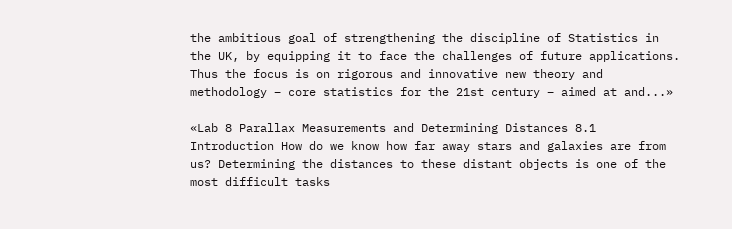the ambitious goal of strengthening the discipline of Statistics in the UK, by equipping it to face the challenges of future applications. Thus the focus is on rigorous and innovative new theory and methodology – core statistics for the 21st century – aimed at and...»

«Lab 8 Parallax Measurements and Determining Distances 8.1 Introduction How do we know how far away stars and galaxies are from us? Determining the distances to these distant objects is one of the most difficult tasks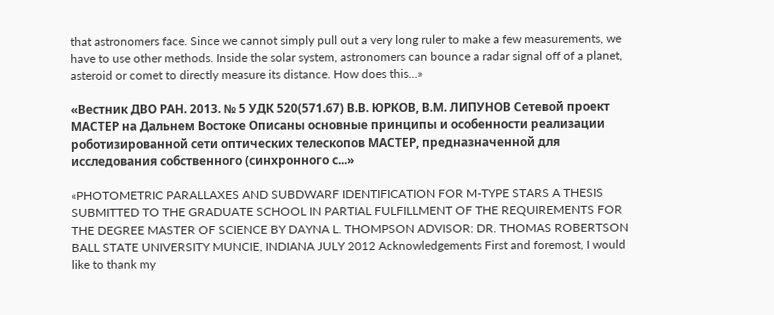that astronomers face. Since we cannot simply pull out a very long ruler to make a few measurements, we have to use other methods. Inside the solar system, astronomers can bounce a radar signal off of a planet, asteroid or comet to directly measure its distance. How does this...»

«Вестник ДВО РАН. 2013. № 5 УДК 520(571.67) В.В. ЮРКОВ, В.М. ЛИПУНОВ Сетевой проект МАСТЕР на Дальнем Востоке Описаны основные принципы и особенности реализации роботизированной сети оптических телескопов МАСТЕР, предназначенной для исследования собственного (синхронного с...»

«PHOTOMETRIC PARALLAXES AND SUBDWARF IDENTIFICATION FOR M-TYPE STARS A THESIS SUBMITTED TO THE GRADUATE SCHOOL IN PARTIAL FULFILLMENT OF THE REQUIREMENTS FOR THE DEGREE MASTER OF SCIENCE BY DAYNA L. THOMPSON ADVISOR: DR. THOMAS ROBERTSON BALL STATE UNIVERSITY MUNCIE, INDIANA JULY 2012 Acknowledgements First and foremost, I would like to thank my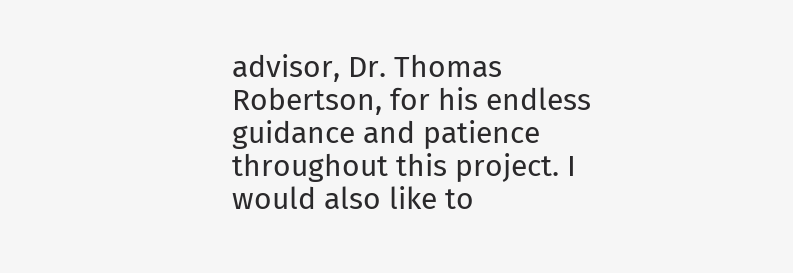advisor, Dr. Thomas Robertson, for his endless guidance and patience throughout this project. I would also like to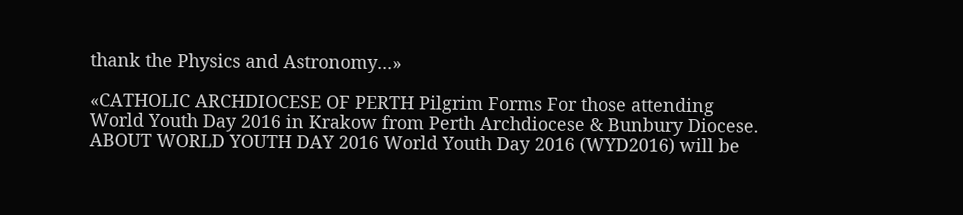thank the Physics and Astronomy...»

«CATHOLIC ARCHDIOCESE OF PERTH Pilgrim Forms For those attending World Youth Day 2016 in Krakow from Perth Archdiocese & Bunbury Diocese. ABOUT WORLD YOUTH DAY 2016 World Youth Day 2016 (WYD2016) will be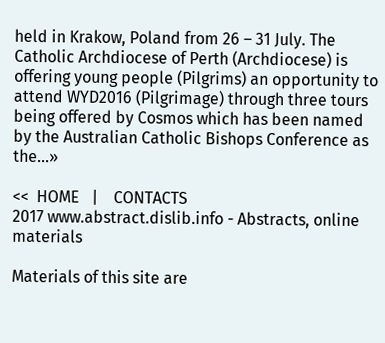held in Krakow, Poland from 26 – 31 July. The Catholic Archdiocese of Perth (Archdiocese) is offering young people (Pilgrims) an opportunity to attend WYD2016 (Pilgrimage) through three tours being offered by Cosmos which has been named by the Australian Catholic Bishops Conference as the...»

<<  HOME   |    CONTACTS
2017 www.abstract.dislib.info - Abstracts, online materials

Materials of this site are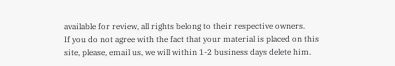available for review, all rights belong to their respective owners.
If you do not agree with the fact that your material is placed on this site, please, email us, we will within 1-2 business days delete him.